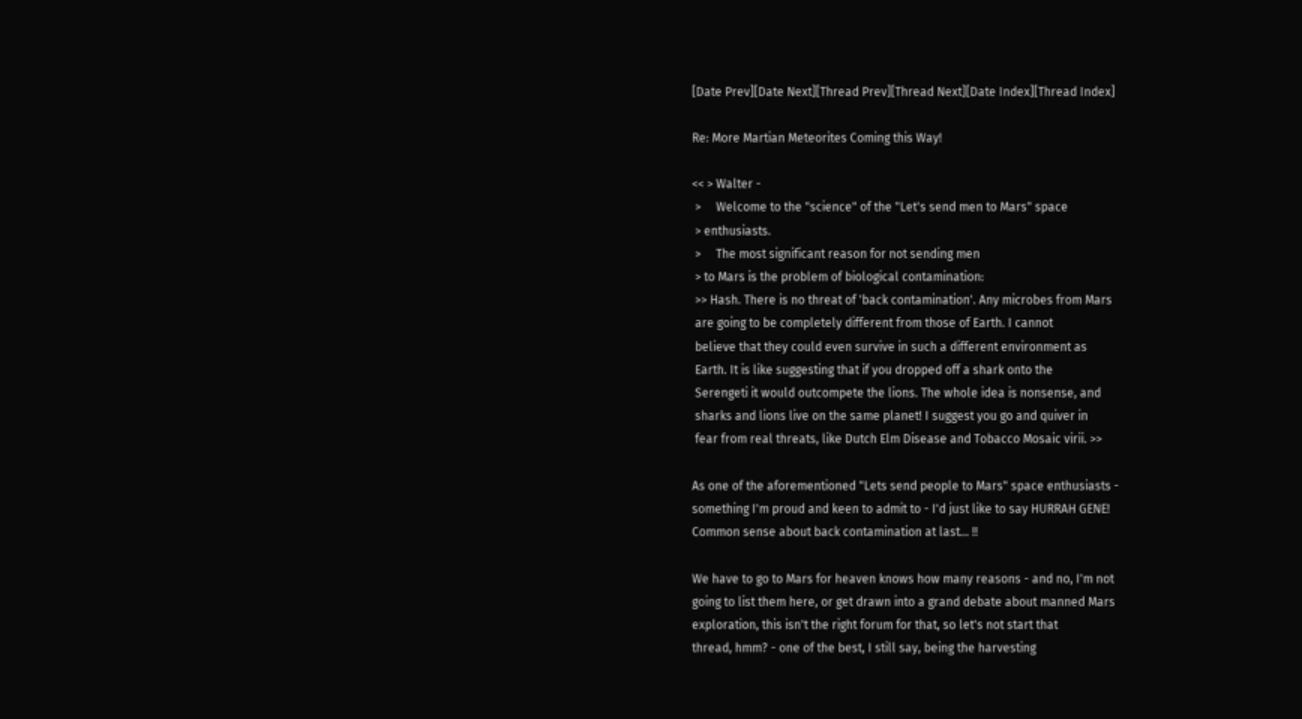[Date Prev][Date Next][Thread Prev][Thread Next][Date Index][Thread Index]

Re: More Martian Meteorites Coming this Way!

<< > Walter -
 >     Welcome to the "science" of the "Let's send men to Mars" space
 > enthusiasts.
 >     The most significant reason for not sending men
 > to Mars is the problem of biological contamination:
 >> Hash. There is no threat of 'back contamination'. Any microbes from Mars
 are going to be completely different from those of Earth. I cannot
 believe that they could even survive in such a different environment as
 Earth. It is like suggesting that if you dropped off a shark onto the
 Serengeti it would outcompete the lions. The whole idea is nonsense, and
 sharks and lions live on the same planet! I suggest you go and quiver in
 fear from real threats, like Dutch Elm Disease and Tobacco Mosaic virii. >>

As one of the aforementioned "Lets send people to Mars" space enthusiasts -
something I'm proud and keen to admit to - I'd just like to say HURRAH GENE!
Common sense about back contamination at last... !!

We have to go to Mars for heaven knows how many reasons - and no, I'm not
going to list them here, or get drawn into a grand debate about manned Mars
exploration, this isn't the right forum for that, so let's not start that
thread, hmm? - one of the best, I still say, being the harvesting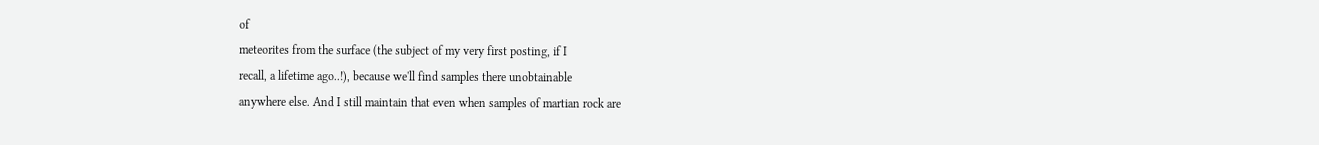of
meteorites from the surface (the subject of my very first posting, if I
recall, a lifetime ago..!), because we'll find samples there unobtainable
anywhere else. And I still maintain that even when samples of martian rock are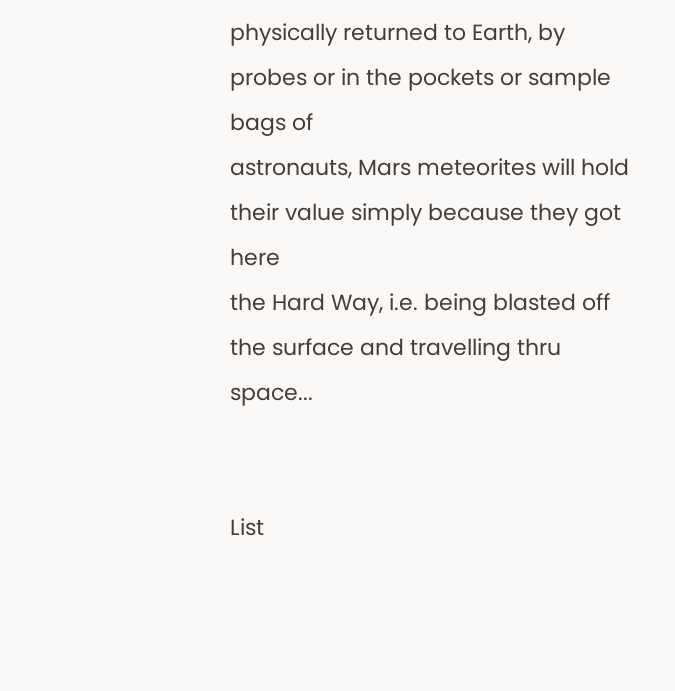physically returned to Earth, by probes or in the pockets or sample bags of
astronauts, Mars meteorites will hold their value simply because they got here
the Hard Way, i.e. being blasted off the surface and travelling thru space...


List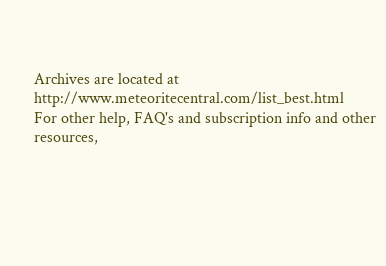Archives are located at http://www.meteoritecentral.com/list_best.html
For other help, FAQ's and subscription info and other resources,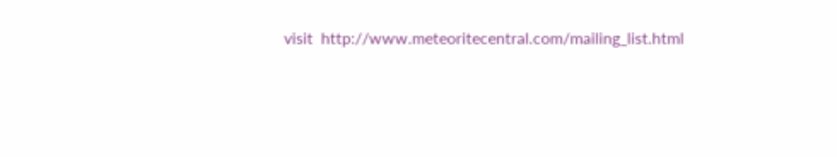visit  http://www.meteoritecentral.com/mailing_list.html